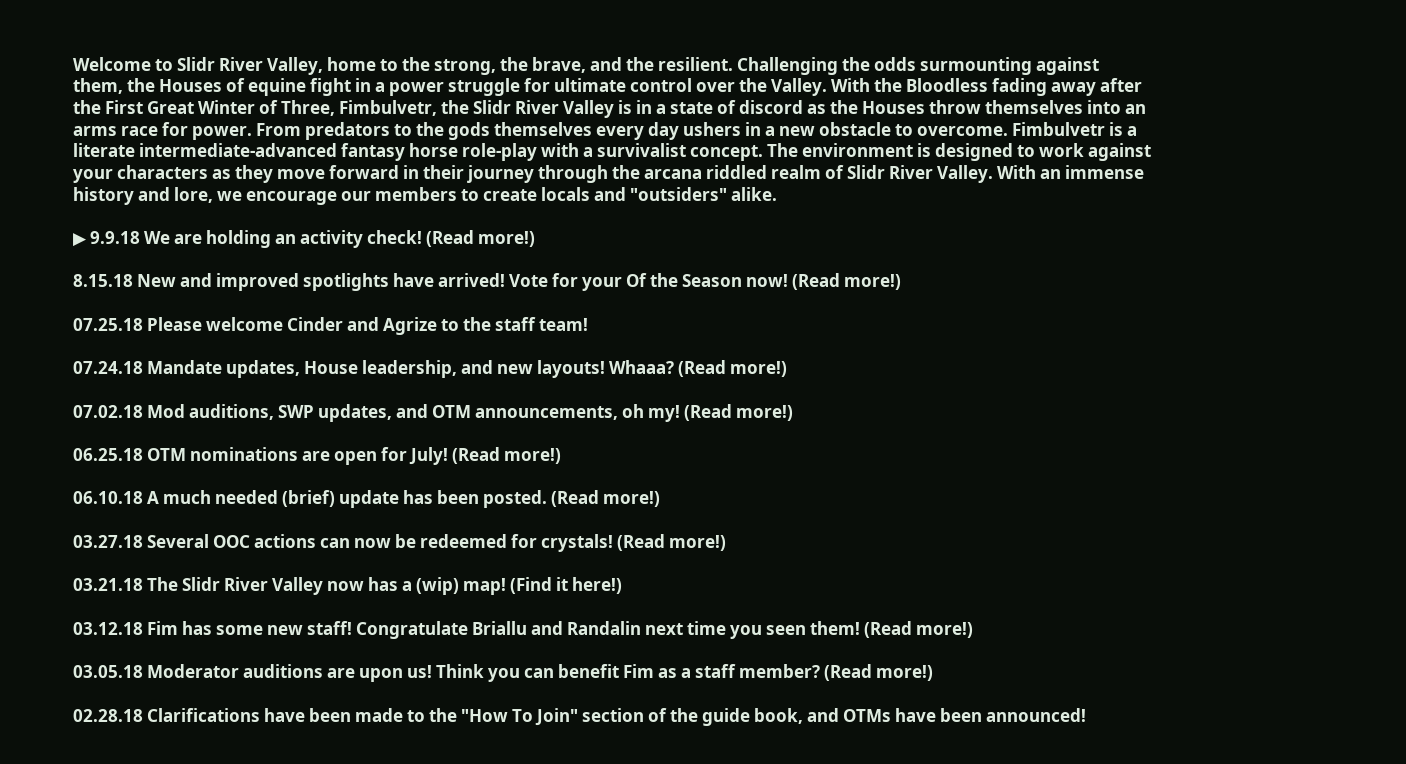Welcome to Slidr River Valley, home to the strong, the brave, and the resilient. Challenging the odds surmounting against them, the Houses of equine fight in a power struggle for ultimate control over the Valley. With the Bloodless fading away after the First Great Winter of Three, Fimbulvetr, the Slidr River Valley is in a state of discord as the Houses throw themselves into an arms race for power. From predators to the gods themselves every day ushers in a new obstacle to overcome. Fimbulvetr is a literate intermediate-advanced fantasy horse role-play with a survivalist concept. The environment is designed to work against your characters as they move forward in their journey through the arcana riddled realm of Slidr River Valley. With an immense history and lore, we encourage our members to create locals and "outsiders" alike.

▶ 9.9.18 We are holding an activity check! (Read more!)

8.15.18 New and improved spotlights have arrived! Vote for your Of the Season now! (Read more!)

07.25.18 Please welcome Cinder and Agrize to the staff team!

07.24.18 Mandate updates, House leadership, and new layouts! Whaaa? (Read more!)

07.02.18 Mod auditions, SWP updates, and OTM announcements, oh my! (Read more!)

06.25.18 OTM nominations are open for July! (Read more!)

06.10.18 A much needed (brief) update has been posted. (Read more!)

03.27.18 Several OOC actions can now be redeemed for crystals! (Read more!)

03.21.18 The Slidr River Valley now has a (wip) map! (Find it here!)

03.12.18 Fim has some new staff! Congratulate Briallu and Randalin next time you seen them! (Read more!)

03.05.18 Moderator auditions are upon us! Think you can benefit Fim as a staff member? (Read more!)

02.28.18 Clarifications have been made to the "How To Join" section of the guide book, and OTMs have been announced!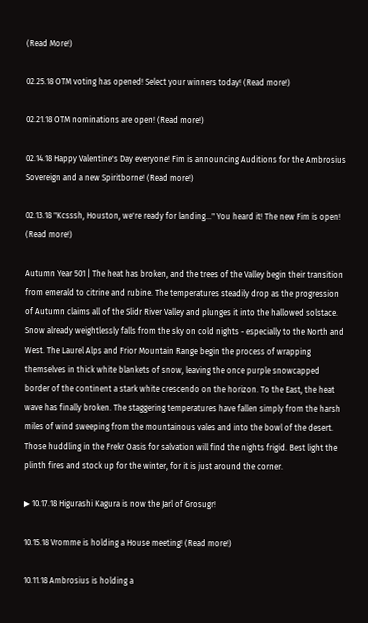(Read More!)

02.25.18 OTM voting has opened! Select your winners today! (Read more!)

02.21.18 OTM nominations are open! (Read more!)

02.14.18 Happy Valentine's Day everyone! Fim is announcing Auditions for the Ambrosius Sovereign and a new Spiritborne! (Read more!)

02.13.18 "Kcsssh, Houston, we're ready for landing..." You heard it! The new Fim is open! (Read more!)

Autumn Year 501 | The heat has broken, and the trees of the Valley begin their transition from emerald to citrine and rubine. The temperatures steadily drop as the progression of Autumn claims all of the Slidr River Valley and plunges it into the hallowed solstace. Snow already weightlessly falls from the sky on cold nights - especially to the North and West. The Laurel Alps and Frior Mountain Range begin the process of wrapping themselves in thick white blankets of snow, leaving the once purple snowcapped border of the continent a stark white crescendo on the horizon. To the East, the heat wave has finally broken. The staggering temperatures have fallen simply from the harsh miles of wind sweeping from the mountainous vales and into the bowl of the desert. Those huddling in the Frekr Oasis for salvation will find the nights frigid. Best light the plinth fires and stock up for the winter, for it is just around the corner.

▶ 10.17.18 Higurashi Kagura is now the Jarl of Grosugr!

10.15.18 Vromme is holding a House meeting! (Read more!)

10.11.18 Ambrosius is holding a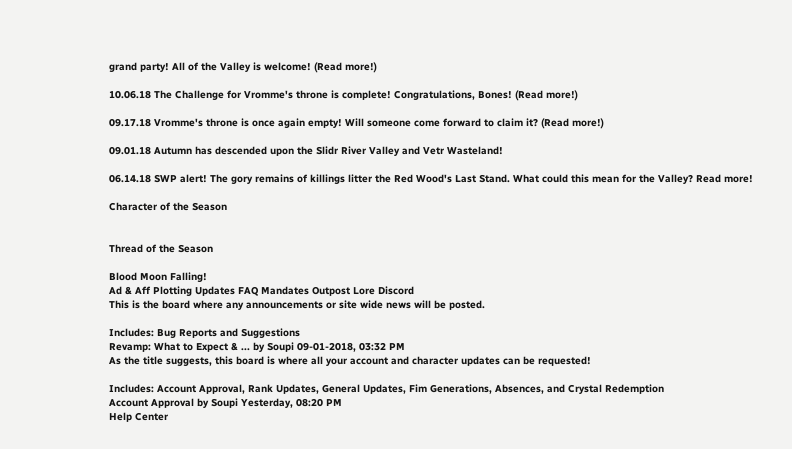grand party! All of the Valley is welcome! (Read more!)

10.06.18 The Challenge for Vromme's throne is complete! Congratulations, Bones! (Read more!)

09.17.18 Vromme's throne is once again empty! Will someone come forward to claim it? (Read more!)

09.01.18 Autumn has descended upon the Slidr River Valley and Vetr Wasteland!

06.14.18 SWP alert! The gory remains of killings litter the Red Wood's Last Stand. What could this mean for the Valley? Read more!

Character of the Season


Thread of the Season

Blood Moon Falling!
Ad & Aff Plotting Updates FAQ Mandates Outpost Lore Discord
This is the board where any announcements or site wide news will be posted.

Includes: Bug Reports and Suggestions
Revamp: What to Expect & ... by Soupi 09-01-2018, 03:32 PM
As the title suggests, this board is where all your account and character updates can be requested!

Includes: Account Approval, Rank Updates, General Updates, Fim Generations, Absences, and Crystal Redemption
Account Approval by Soupi Yesterday, 08:20 PM
Help Center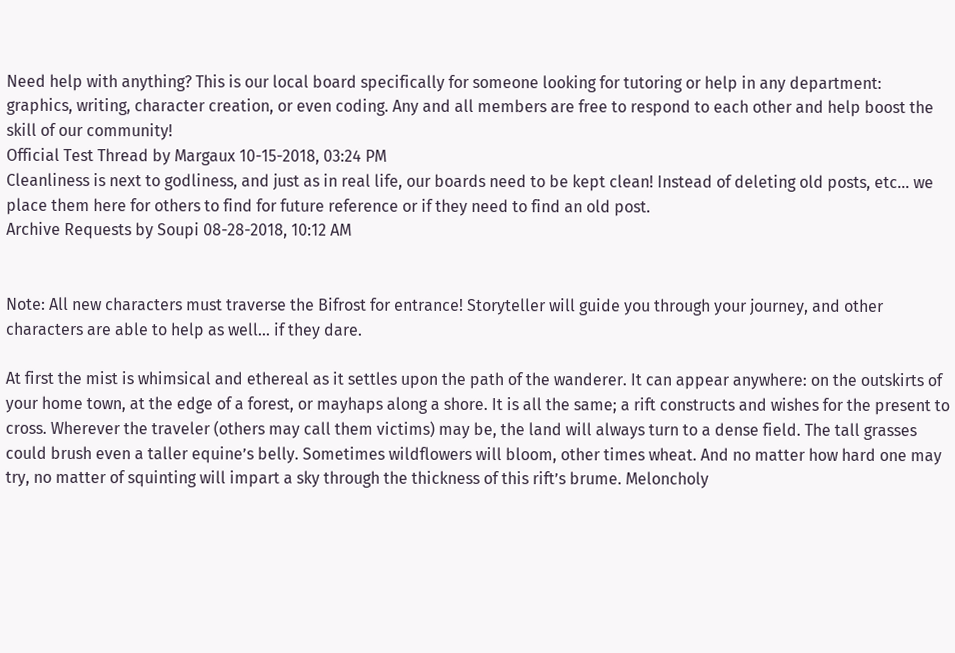Need help with anything? This is our local board specifically for someone looking for tutoring or help in any department: graphics, writing, character creation, or even coding. Any and all members are free to respond to each other and help boost the skill of our community!
Official Test Thread by Margaux 10-15-2018, 03:24 PM
Cleanliness is next to godliness, and just as in real life, our boards need to be kept clean! Instead of deleting old posts, etc... we place them here for others to find for future reference or if they need to find an old post.
Archive Requests by Soupi 08-28-2018, 10:12 AM


Note: All new characters must traverse the Bifrost for entrance! Storyteller will guide you through your journey, and other characters are able to help as well... if they dare.

At first the mist is whimsical and ethereal as it settles upon the path of the wanderer. It can appear anywhere: on the outskirts of your home town, at the edge of a forest, or mayhaps along a shore. It is all the same; a rift constructs and wishes for the present to cross. Wherever the traveler (others may call them victims) may be, the land will always turn to a dense field. The tall grasses could brush even a taller equine’s belly. Sometimes wildflowers will bloom, other times wheat. And no matter how hard one may try, no matter of squinting will impart a sky through the thickness of this rift’s brume. Meloncholy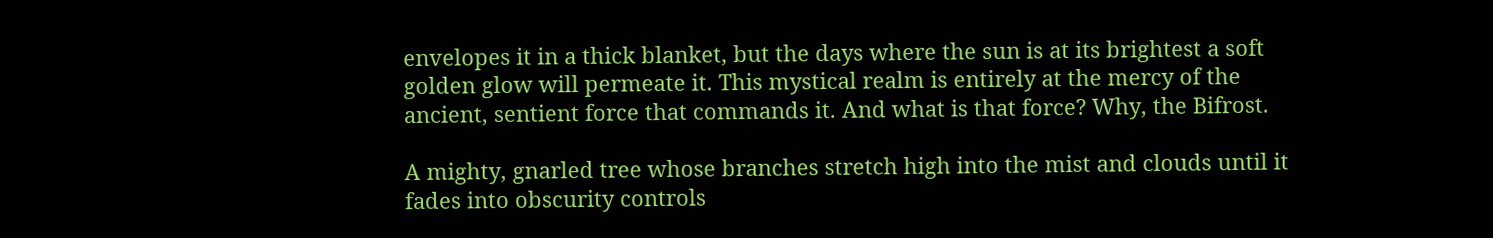envelopes it in a thick blanket, but the days where the sun is at its brightest a soft golden glow will permeate it. This mystical realm is entirely at the mercy of the ancient, sentient force that commands it. And what is that force? Why, the Bifrost.

A mighty, gnarled tree whose branches stretch high into the mist and clouds until it fades into obscurity controls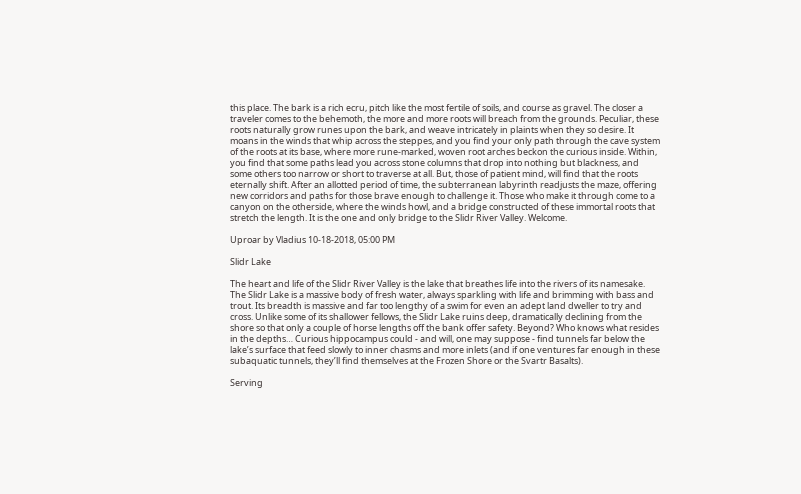this place. The bark is a rich ecru, pitch like the most fertile of soils, and course as gravel. The closer a traveler comes to the behemoth, the more and more roots will breach from the grounds. Peculiar, these roots naturally grow runes upon the bark, and weave intricately in plaints when they so desire. It moans in the winds that whip across the steppes, and you find your only path through the cave system of the roots at its base, where more rune-marked, woven root arches beckon the curious inside. Within, you find that some paths lead you across stone columns that drop into nothing but blackness, and some others too narrow or short to traverse at all. But, those of patient mind, will find that the roots eternally shift. After an allotted period of time, the subterranean labyrinth readjusts the maze, offering new corridors and paths for those brave enough to challenge it. Those who make it through come to a canyon on the otherside, where the winds howl, and a bridge constructed of these immortal roots that stretch the length. It is the one and only bridge to the Slidr River Valley. Welcome.

Uproar by Vladius 10-18-2018, 05:00 PM

Slidr Lake

The heart and life of the Slidr River Valley is the lake that breathes life into the rivers of its namesake. The Slidr Lake is a massive body of fresh water, always sparkling with life and brimming with bass and trout. Its breadth is massive and far too lengthy of a swim for even an adept land dweller to try and cross. Unlike some of its shallower fellows, the Slidr Lake ruins deep, dramatically declining from the shore so that only a couple of horse lengths off the bank offer safety. Beyond? Who knows what resides in the depths… Curious hippocampus could - and will, one may suppose - find tunnels far below the lake’s surface that feed slowly to inner chasms and more inlets (and if one ventures far enough in these subaquatic tunnels, they’ll find themselves at the Frozen Shore or the Svartr Basalts).

Serving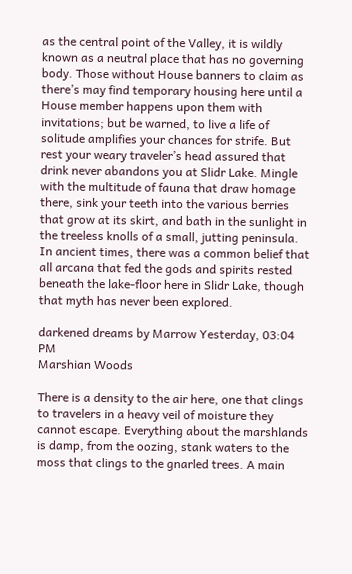as the central point of the Valley, it is wildly known as a neutral place that has no governing body. Those without House banners to claim as there’s may find temporary housing here until a House member happens upon them with invitations; but be warned, to live a life of solitude amplifies your chances for strife. But rest your weary traveler’s head assured that drink never abandons you at Slidr Lake. Mingle with the multitude of fauna that draw homage there, sink your teeth into the various berries that grow at its skirt, and bath in the sunlight in the treeless knolls of a small, jutting peninsula. In ancient times, there was a common belief that all arcana that fed the gods and spirits rested beneath the lake-floor here in Slidr Lake, though that myth has never been explored.

darkened dreams by Marrow Yesterday, 03:04 PM
Marshian Woods

There is a density to the air here, one that clings to travelers in a heavy veil of moisture they cannot escape. Everything about the marshlands is damp, from the oozing, stank waters to the moss that clings to the gnarled trees. A main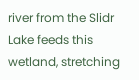river from the Slidr Lake feeds this wetland, stretching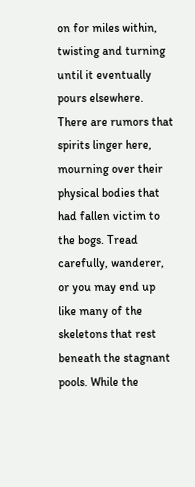on for miles within, twisting and turning until it eventually pours elsewhere. There are rumors that spirits linger here, mourning over their physical bodies that had fallen victim to the bogs. Tread carefully, wanderer, or you may end up like many of the skeletons that rest beneath the stagnant pools. While the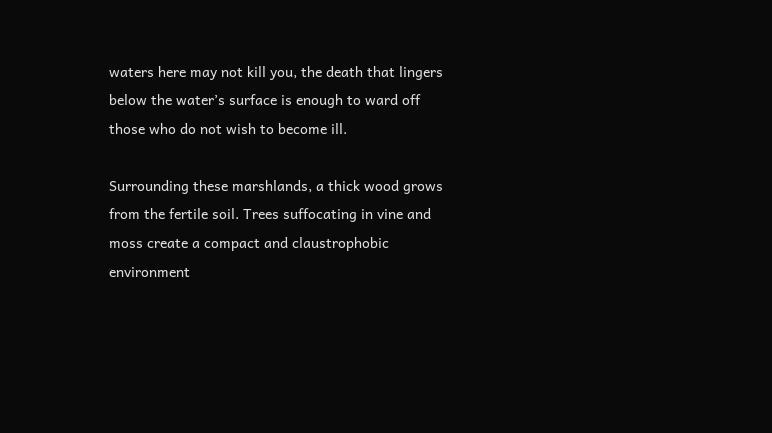waters here may not kill you, the death that lingers below the water’s surface is enough to ward off those who do not wish to become ill.

Surrounding these marshlands, a thick wood grows from the fertile soil. Trees suffocating in vine and moss create a compact and claustrophobic environment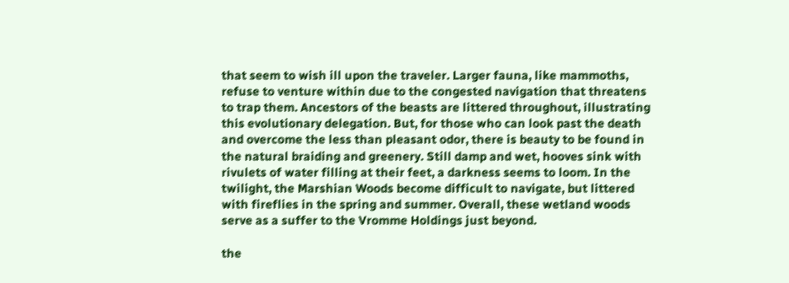that seem to wish ill upon the traveler. Larger fauna, like mammoths, refuse to venture within due to the congested navigation that threatens to trap them. Ancestors of the beasts are littered throughout, illustrating this evolutionary delegation. But, for those who can look past the death and overcome the less than pleasant odor, there is beauty to be found in the natural braiding and greenery. Still damp and wet, hooves sink with rivulets of water filling at their feet, a darkness seems to loom. In the twilight, the Marshian Woods become difficult to navigate, but littered with fireflies in the spring and summer. Overall, these wetland woods serve as a suffer to the Vromme Holdings just beyond.

the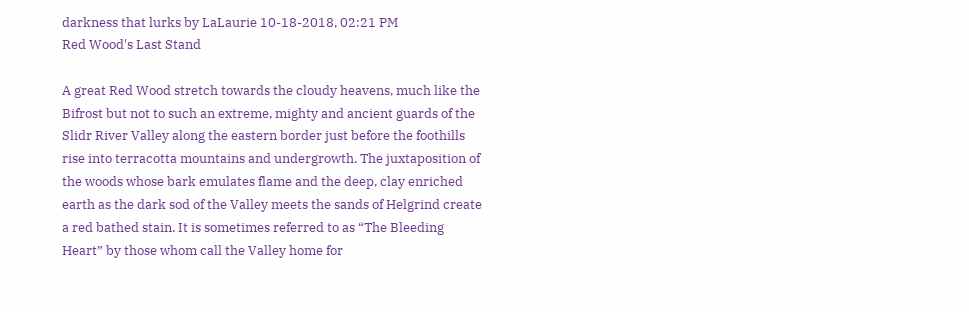darkness that lurks by LaLaurie 10-18-2018, 02:21 PM
Red Wood's Last Stand

A great Red Wood stretch towards the cloudy heavens, much like the Bifrost but not to such an extreme, mighty and ancient guards of the Slidr River Valley along the eastern border just before the foothills rise into terracotta mountains and undergrowth. The juxtaposition of the woods whose bark emulates flame and the deep, clay enriched earth as the dark sod of the Valley meets the sands of Helgrind create a red bathed stain. It is sometimes referred to as “The Bleeding Heart” by those whom call the Valley home for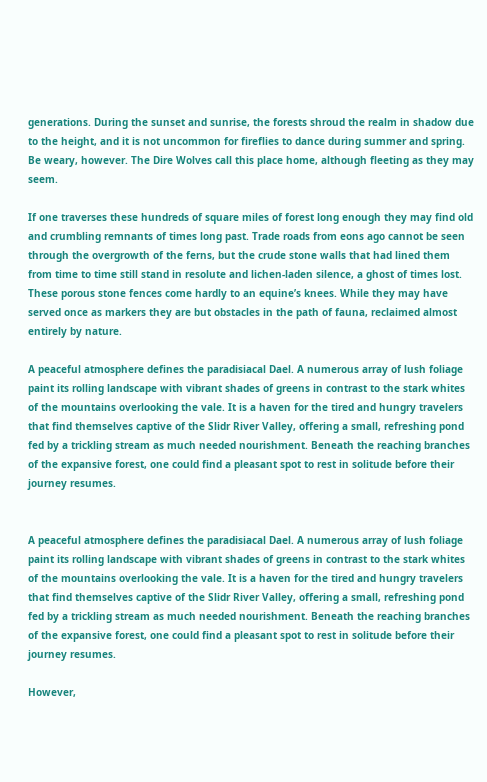generations. During the sunset and sunrise, the forests shroud the realm in shadow due to the height, and it is not uncommon for fireflies to dance during summer and spring. Be weary, however. The Dire Wolves call this place home, although fleeting as they may seem.

If one traverses these hundreds of square miles of forest long enough they may find old and crumbling remnants of times long past. Trade roads from eons ago cannot be seen through the overgrowth of the ferns, but the crude stone walls that had lined them from time to time still stand in resolute and lichen-laden silence, a ghost of times lost. These porous stone fences come hardly to an equine’s knees. While they may have served once as markers they are but obstacles in the path of fauna, reclaimed almost entirely by nature.

A peaceful atmosphere defines the paradisiacal Dael. A numerous array of lush foliage paint its rolling landscape with vibrant shades of greens in contrast to the stark whites of the mountains overlooking the vale. It is a haven for the tired and hungry travelers that find themselves captive of the Slidr River Valley, offering a small, refreshing pond fed by a trickling stream as much needed nourishment. Beneath the reaching branches of the expansive forest, one could find a pleasant spot to rest in solitude before their journey resumes.


A peaceful atmosphere defines the paradisiacal Dael. A numerous array of lush foliage paint its rolling landscape with vibrant shades of greens in contrast to the stark whites of the mountains overlooking the vale. It is a haven for the tired and hungry travelers that find themselves captive of the Slidr River Valley, offering a small, refreshing pond fed by a trickling stream as much needed nourishment. Beneath the reaching branches of the expansive forest, one could find a pleasant spot to rest in solitude before their journey resumes.

However,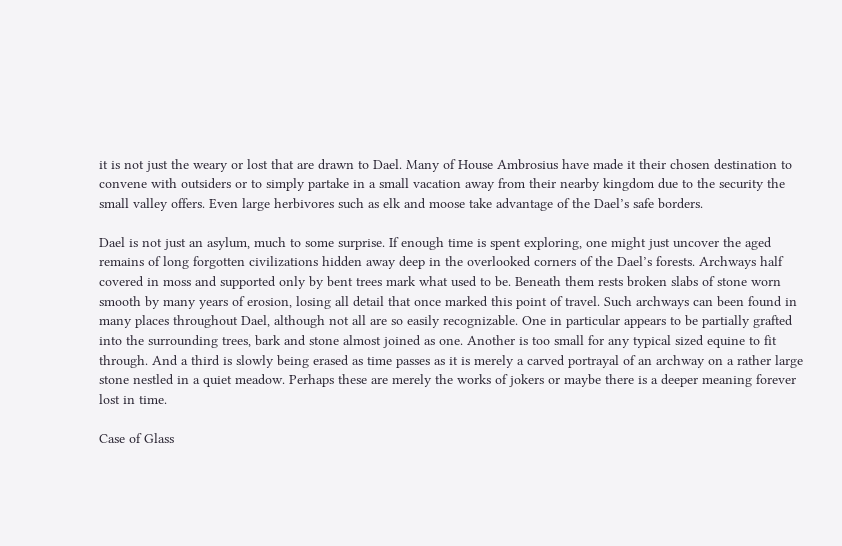it is not just the weary or lost that are drawn to Dael. Many of House Ambrosius have made it their chosen destination to convene with outsiders or to simply partake in a small vacation away from their nearby kingdom due to the security the small valley offers. Even large herbivores such as elk and moose take advantage of the Dael’s safe borders.

Dael is not just an asylum, much to some surprise. If enough time is spent exploring, one might just uncover the aged remains of long forgotten civilizations hidden away deep in the overlooked corners of the Dael’s forests. Archways half covered in moss and supported only by bent trees mark what used to be. Beneath them rests broken slabs of stone worn smooth by many years of erosion, losing all detail that once marked this point of travel. Such archways can been found in many places throughout Dael, although not all are so easily recognizable. One in particular appears to be partially grafted into the surrounding trees, bark and stone almost joined as one. Another is too small for any typical sized equine to fit through. And a third is slowly being erased as time passes as it is merely a carved portrayal of an archway on a rather large stone nestled in a quiet meadow. Perhaps these are merely the works of jokers or maybe there is a deeper meaning forever lost in time.

Case of Glass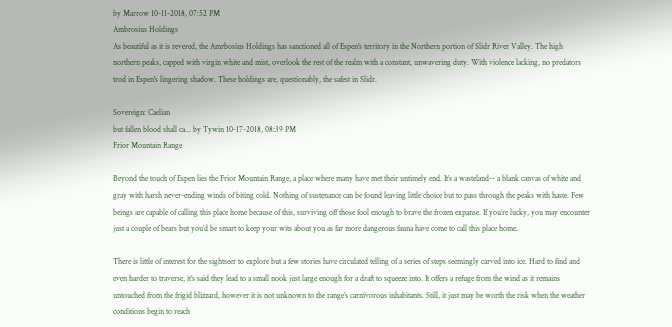by Marrow 10-11-2018, 07:52 PM
Ambrosius Holdings
As beautiful as it is revered, the Amrbosius Holdings has sanctioned all of Espen's territory in the Northern portion of Slidr River Valley. The high northern peaks, capped with virgin white and mist, overlook the rest of the realm with a constant, unwavering duty. With violence lacking, no predators trod in Espen's lingering shadow. These holdings are, questionably, the safest in Slidr.

Sovereign: Caelian
but fallen blood shall ca... by Tywin 10-17-2018, 08:39 PM
Frior Mountain Range

Beyond the touch of Espen lies the Frior Mountain Range, a place where many have met their untimely end. It’s a wasteland-- a blank canvas of white and gray with harsh never-ending winds of biting cold. Nothing of sustenance can be found leaving little choice but to pass through the peaks with haste. Few beings are capable of calling this place home because of this, surviving off those fool enough to brave the frozen expanse. If you’re lucky, you may encounter just a couple of bears but you’d be smart to keep your wits about you as far more dangerous fauna have come to call this place home.

There is little of interest for the sightseer to explore but a few stories have circulated telling of a series of steps seemingly carved into ice. Hard to find and even harder to traverse, it’s said they lead to a small nook just large enough for a draft to squeeze into. It offers a refuge from the wind as it remains untouched from the frigid blizzard, however it is not unknown to the range’s carnivorous inhabitants. Still, it just may be worth the risk when the weather conditions begin to reach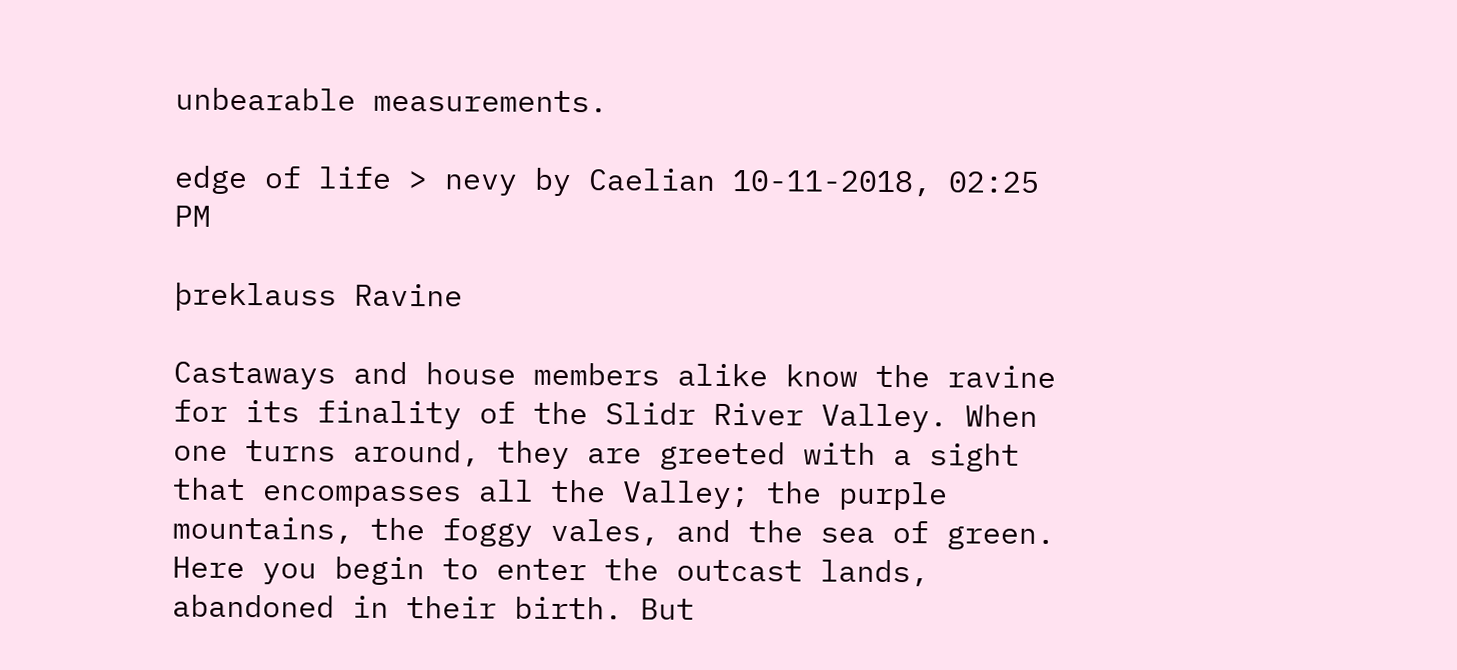unbearable measurements.

edge of life > nevy by Caelian 10-11-2018, 02:25 PM

þreklauss Ravine

Castaways and house members alike know the ravine for its finality of the Slidr River Valley. When one turns around, they are greeted with a sight that encompasses all the Valley; the purple mountains, the foggy vales, and the sea of green. Here you begin to enter the outcast lands, abandoned in their birth. But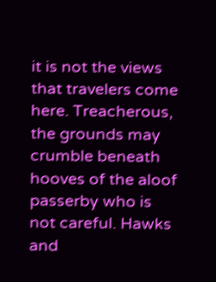it is not the views that travelers come here. Treacherous, the grounds may crumble beneath hooves of the aloof passerby who is not careful. Hawks and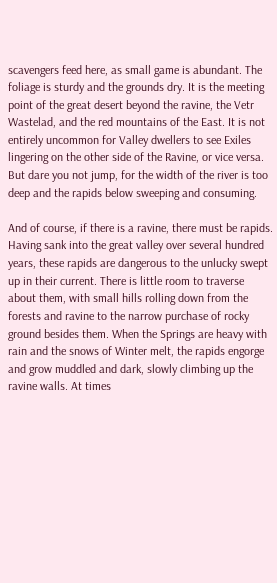scavengers feed here, as small game is abundant. The foliage is sturdy and the grounds dry. It is the meeting point of the great desert beyond the ravine, the Vetr Wastelad, and the red mountains of the East. It is not entirely uncommon for Valley dwellers to see Exiles lingering on the other side of the Ravine, or vice versa. But dare you not jump, for the width of the river is too deep and the rapids below sweeping and consuming.

And of course, if there is a ravine, there must be rapids. Having sank into the great valley over several hundred years, these rapids are dangerous to the unlucky swept up in their current. There is little room to traverse about them, with small hills rolling down from the forests and ravine to the narrow purchase of rocky ground besides them. When the Springs are heavy with rain and the snows of Winter melt, the rapids engorge and grow muddled and dark, slowly climbing up the ravine walls. At times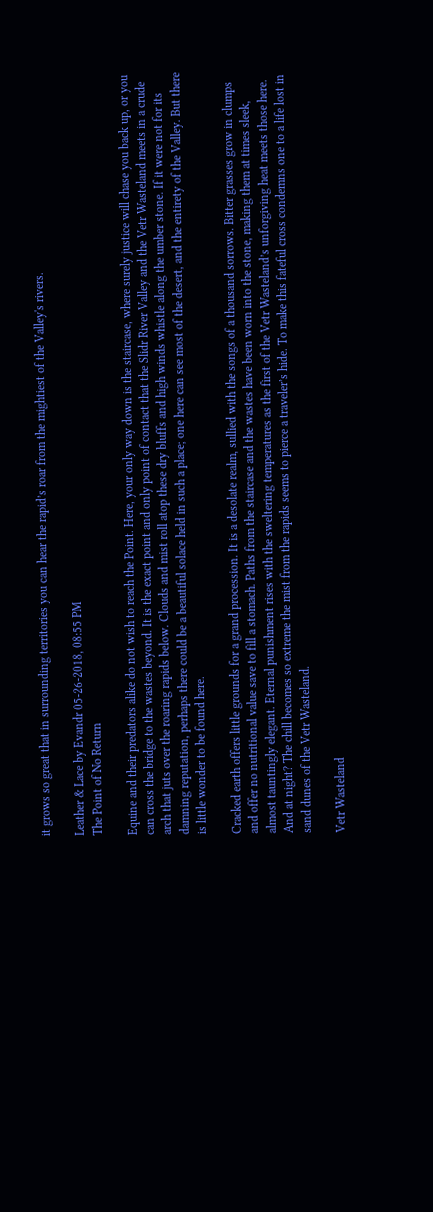it grows so great that in surrounding territories you can hear the rapid’s roar from the mightiest of the Valley's rivers.

Leather & Lace by Evandr 05-26-2018, 08:55 PM
The Point of No Return

Equine and their predators alike do not wish to reach the Point. Here, your only way down is the staircase, where surely justice will chase you back up, or you can cross the bridge to the wastes beyond. It is the exact point and only point of contact that the Slidr River Valley and the Vetr Wasteland meets in a crude arch that juts over the roaring rapids below. Clouds and mist roll atop these dry bluffs and high winds whistle along the umber stone. If it were not for its damning reputation, perhaps there could be a beautiful solace held in such a place; one here can see most of the desert, and the entirety of the Valley. But there is little wonder to be found here.

Cracked earth offers little grounds for a grand procession. It is a desolate realm, sullied with the songs of a thousand sorrows. Bitter grasses grow in clumps and offer no nutritional value save to fill a stomach. Paths from the staircase and the wastes have been worn into the stone, making them at times sleek, almost tauntingly elegant. Eternal punishment rises with the sweltering temperatures as the first of the Vetr Wasteland’s unforgiving heat meets those here. And at night? The chill becomes so extreme the mist from the rapids seems to pierce a traveler’s hide. To make this fateful cross condemns one to a life lost in sand dunes of the Vetr Wasteland.

Vetr Wasteland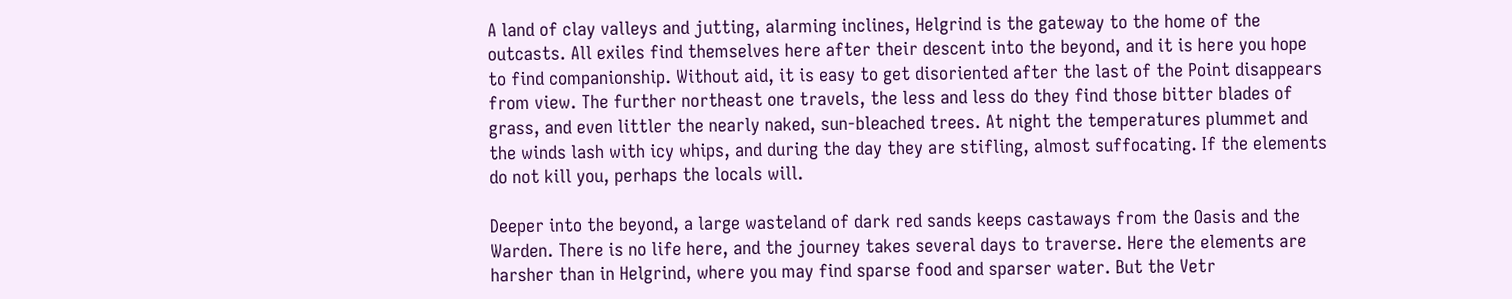A land of clay valleys and jutting, alarming inclines, Helgrind is the gateway to the home of the outcasts. All exiles find themselves here after their descent into the beyond, and it is here you hope to find companionship. Without aid, it is easy to get disoriented after the last of the Point disappears from view. The further northeast one travels, the less and less do they find those bitter blades of grass, and even littler the nearly naked, sun-bleached trees. At night the temperatures plummet and the winds lash with icy whips, and during the day they are stifling, almost suffocating. If the elements do not kill you, perhaps the locals will.

Deeper into the beyond, a large wasteland of dark red sands keeps castaways from the Oasis and the Warden. There is no life here, and the journey takes several days to traverse. Here the elements are harsher than in Helgrind, where you may find sparse food and sparser water. But the Vetr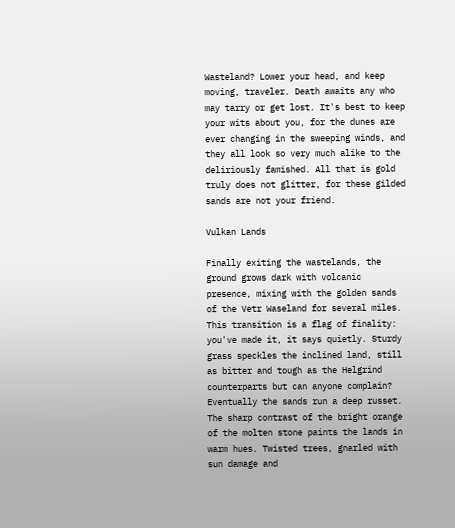Wasteland? Lower your head, and keep moving, traveler. Death awaits any who may tarry or get lost. It's best to keep your wits about you, for the dunes are ever changing in the sweeping winds, and they all look so very much alike to the deliriously famished. All that is gold truly does not glitter, for these gilded sands are not your friend.

Vulkan Lands

Finally exiting the wastelands, the ground grows dark with volcanic presence, mixing with the golden sands of the Vetr Waseland for several miles. This transition is a flag of finality: you've made it, it says quietly. Sturdy grass speckles the inclined land, still as bitter and tough as the Helgrind counterparts but can anyone complain? Eventually the sands run a deep russet. The sharp contrast of the bright orange of the molten stone paints the lands in warm hues. Twisted trees, gnarled with sun damage and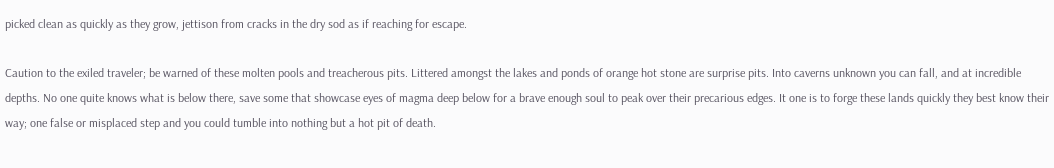picked clean as quickly as they grow, jettison from cracks in the dry sod as if reaching for escape.

Caution to the exiled traveler; be warned of these molten pools and treacherous pits. Littered amongst the lakes and ponds of orange hot stone are surprise pits. Into caverns unknown you can fall, and at incredible depths. No one quite knows what is below there, save some that showcase eyes of magma deep below for a brave enough soul to peak over their precarious edges. It one is to forge these lands quickly they best know their way; one false or misplaced step and you could tumble into nothing but a hot pit of death.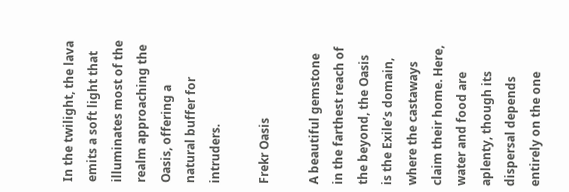In the twilight, the lava emits a soft light that illuminates most of the realm approaching the Oasis, offering a natural buffer for intruders.

Frekr Oasis

A beautiful gemstone in the farthest reach of the beyond, the Oasis is the Exile’s domain, where the castaways claim their home. Here, water and food are aplenty, though its dispersal depends entirely on the one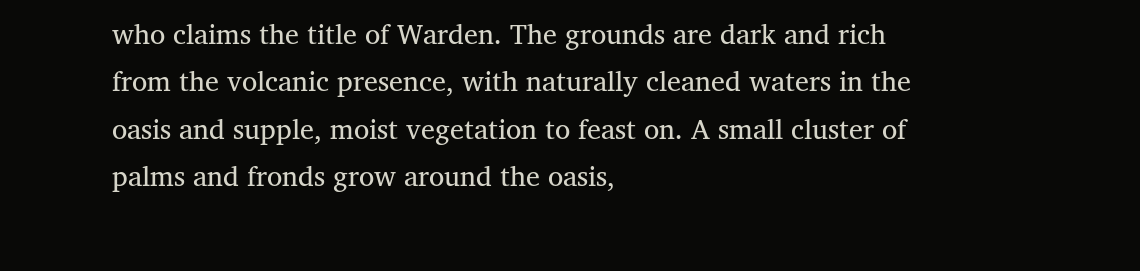who claims the title of Warden. The grounds are dark and rich from the volcanic presence, with naturally cleaned waters in the oasis and supple, moist vegetation to feast on. A small cluster of palms and fronds grow around the oasis,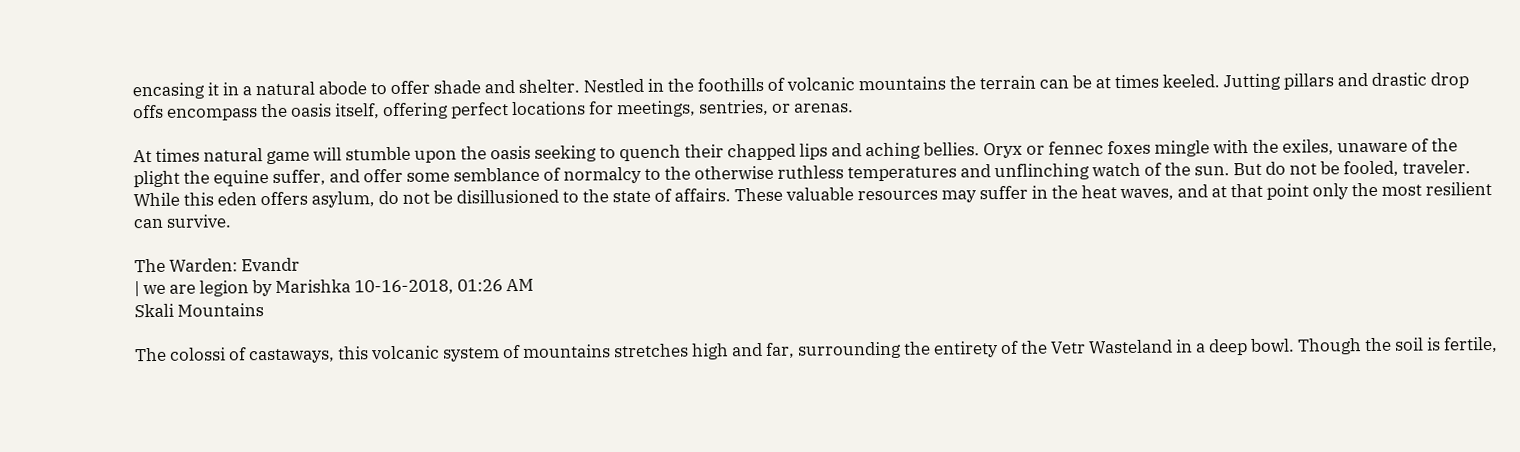encasing it in a natural abode to offer shade and shelter. Nestled in the foothills of volcanic mountains the terrain can be at times keeled. Jutting pillars and drastic drop offs encompass the oasis itself, offering perfect locations for meetings, sentries, or arenas.

At times natural game will stumble upon the oasis seeking to quench their chapped lips and aching bellies. Oryx or fennec foxes mingle with the exiles, unaware of the plight the equine suffer, and offer some semblance of normalcy to the otherwise ruthless temperatures and unflinching watch of the sun. But do not be fooled, traveler. While this eden offers asylum, do not be disillusioned to the state of affairs. These valuable resources may suffer in the heat waves, and at that point only the most resilient can survive.

The Warden: Evandr
| we are legion by Marishka 10-16-2018, 01:26 AM
Skali Mountains

The colossi of castaways, this volcanic system of mountains stretches high and far, surrounding the entirety of the Vetr Wasteland in a deep bowl. Though the soil is fertile,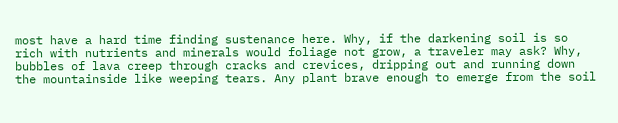most have a hard time finding sustenance here. Why, if the darkening soil is so rich with nutrients and minerals would foliage not grow, a traveler may ask? Why, bubbles of lava creep through cracks and crevices, dripping out and running down the mountainside like weeping tears. Any plant brave enough to emerge from the soil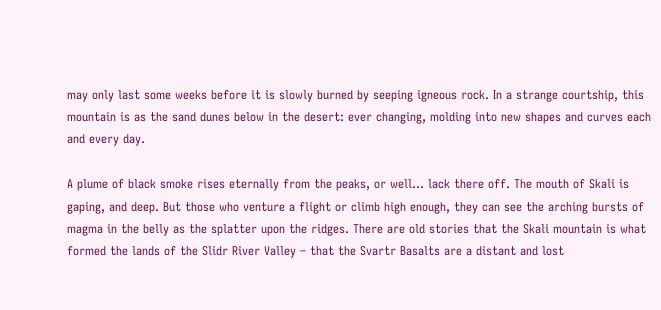may only last some weeks before it is slowly burned by seeping igneous rock. In a strange courtship, this mountain is as the sand dunes below in the desert: ever changing, molding into new shapes and curves each and every day.

A plume of black smoke rises eternally from the peaks, or well… lack there off. The mouth of Skali is gaping, and deep. But those who venture a flight or climb high enough, they can see the arching bursts of magma in the belly as the splatter upon the ridges. There are old stories that the Skali mountain is what formed the lands of the Slidr River Valley – that the Svartr Basalts are a distant and lost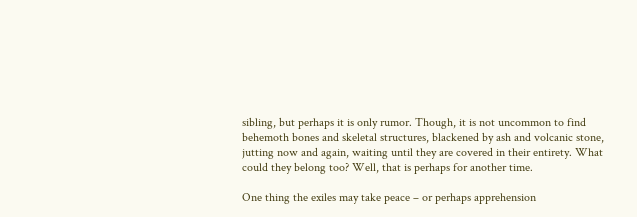sibling, but perhaps it is only rumor. Though, it is not uncommon to find behemoth bones and skeletal structures, blackened by ash and volcanic stone, jutting now and again, waiting until they are covered in their entirety. What could they belong too? Well, that is perhaps for another time.

One thing the exiles may take peace – or perhaps apprehension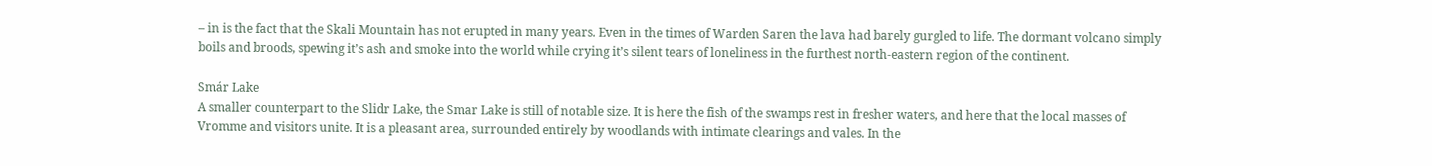– in is the fact that the Skali Mountain has not erupted in many years. Even in the times of Warden Saren the lava had barely gurgled to life. The dormant volcano simply boils and broods, spewing it’s ash and smoke into the world while crying it’s silent tears of loneliness in the furthest north-eastern region of the continent.

Smár Lake
A smaller counterpart to the Slidr Lake, the Smar Lake is still of notable size. It is here the fish of the swamps rest in fresher waters, and here that the local masses of Vromme and visitors unite. It is a pleasant area, surrounded entirely by woodlands with intimate clearings and vales. In the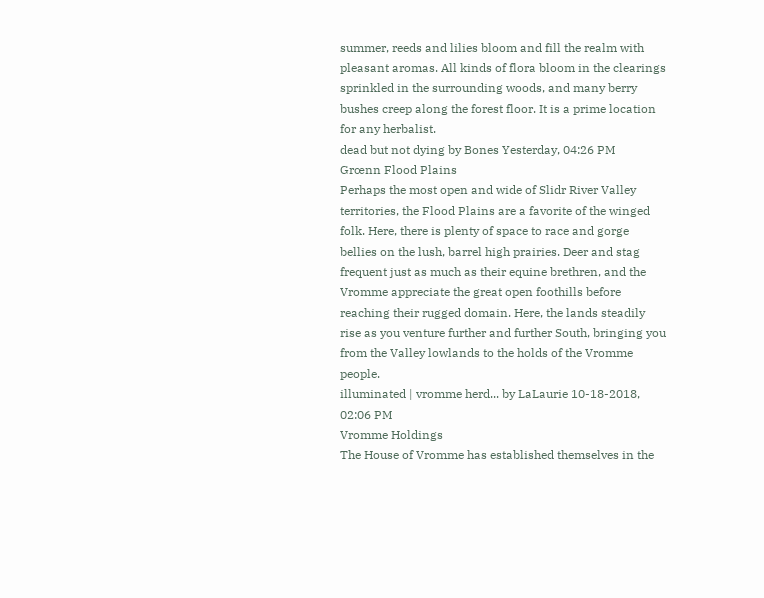summer, reeds and lilies bloom and fill the realm with pleasant aromas. All kinds of flora bloom in the clearings sprinkled in the surrounding woods, and many berry bushes creep along the forest floor. It is a prime location for any herbalist.
dead but not dying by Bones Yesterday, 04:26 PM
Grœnn Flood Plains
Perhaps the most open and wide of Slidr River Valley territories, the Flood Plains are a favorite of the winged folk. Here, there is plenty of space to race and gorge bellies on the lush, barrel high prairies. Deer and stag frequent just as much as their equine brethren, and the Vromme appreciate the great open foothills before reaching their rugged domain. Here, the lands steadily rise as you venture further and further South, bringing you from the Valley lowlands to the holds of the Vromme people.
illuminated | vromme herd... by LaLaurie 10-18-2018, 02:06 PM
Vromme Holdings
The House of Vromme has established themselves in the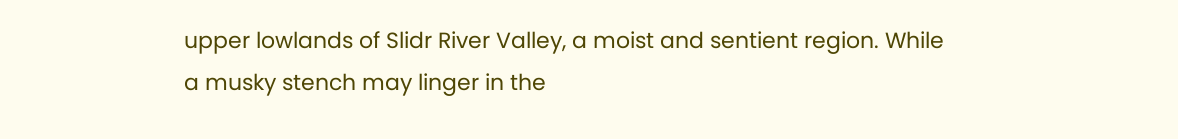upper lowlands of Slidr River Valley, a moist and sentient region. While a musky stench may linger in the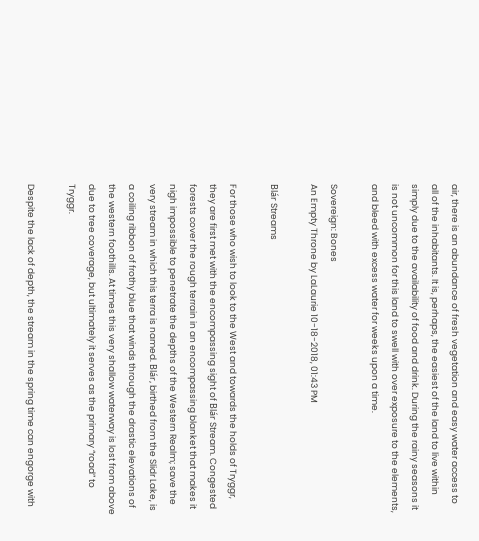air, there is an abundance of fresh vegetation and easy water access to all of the inhabitants. It is, perhaps, the easiest of the land to live within simply due to the availability of food and drink. During the rainy seasons it is not uncommon for this land to swell with over exposure to the elements, and bleed with excess water for weeks upon a time.

Sovereign: Bones
An Empty Throne by LaLaurie 10-18-2018, 01:43 PM

Blár Streams

For those who wish to look to the West and towards the holds of Tryggr, they are first met with the encompassing sight of Blár Stream. Congested forests cover the rough terrain in an encompassing blanket that makes it nigh impossible to penetrate the depths of the Western Realm; save the very stream in which this terra is named. Blár, birthed from the Slidr Lake, is a coiling ribbon of frothy blue that winds through the drastic elevations of the western foothills. At times this very shallow waterway is lost from above due to tree coverage, but ultimately it serves as the primary “road” to Tryggr.

Despite the lack of depth, the stream in the spring time can engorge with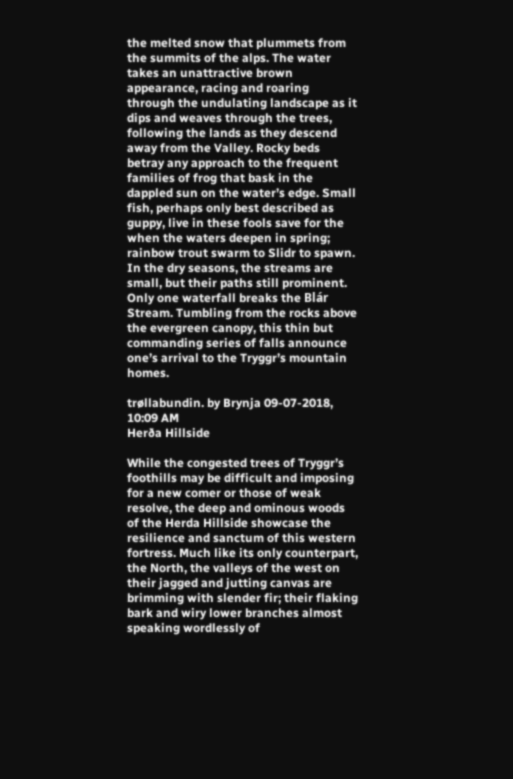the melted snow that plummets from the summits of the alps. The water takes an unattractive brown appearance, racing and roaring through the undulating landscape as it dips and weaves through the trees, following the lands as they descend away from the Valley. Rocky beds betray any approach to the frequent families of frog that bask in the dappled sun on the water’s edge. Small fish, perhaps only best described as guppy, live in these fools save for the when the waters deepen in spring; rainbow trout swarm to Slidr to spawn. In the dry seasons, the streams are small, but their paths still prominent. Only one waterfall breaks the Blár Stream. Tumbling from the rocks above the evergreen canopy, this thin but commanding series of falls announce one’s arrival to the Tryggr’s mountain homes.

trøllabundin. by Brynja 09-07-2018, 10:09 AM
Herða Hillside

While the congested trees of Tryggr’s foothills may be difficult and imposing for a new comer or those of weak resolve, the deep and ominous woods of the Herda Hillside showcase the resilience and sanctum of this western fortress. Much like its only counterpart, the North, the valleys of the west on their jagged and jutting canvas are brimming with slender fir; their flaking bark and wiry lower branches almost speaking wordlessly of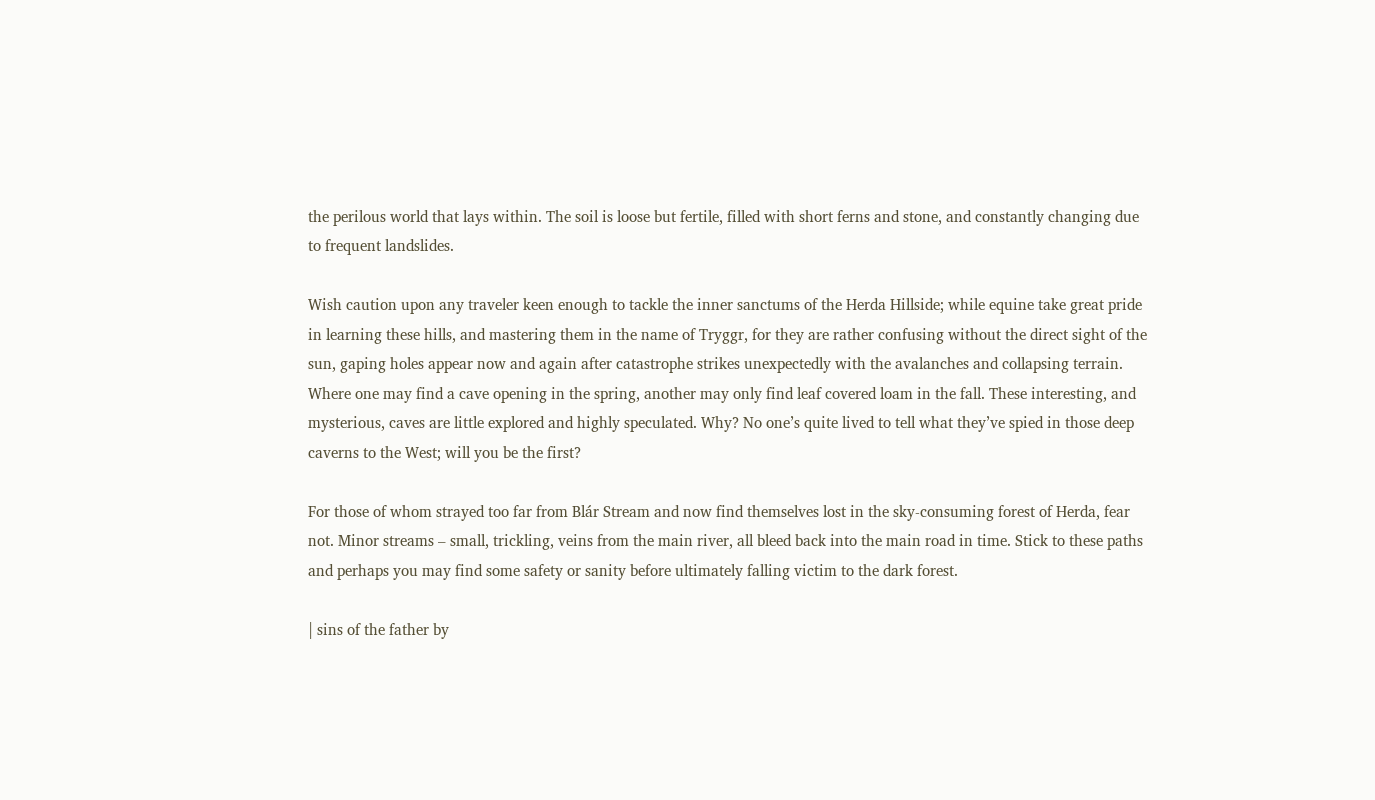the perilous world that lays within. The soil is loose but fertile, filled with short ferns and stone, and constantly changing due to frequent landslides.

Wish caution upon any traveler keen enough to tackle the inner sanctums of the Herda Hillside; while equine take great pride in learning these hills, and mastering them in the name of Tryggr, for they are rather confusing without the direct sight of the sun, gaping holes appear now and again after catastrophe strikes unexpectedly with the avalanches and collapsing terrain. Where one may find a cave opening in the spring, another may only find leaf covered loam in the fall. These interesting, and mysterious, caves are little explored and highly speculated. Why? No one’s quite lived to tell what they’ve spied in those deep caverns to the West; will you be the first?

For those of whom strayed too far from Blár Stream and now find themselves lost in the sky-consuming forest of Herda, fear not. Minor streams – small, trickling, veins from the main river, all bleed back into the main road in time. Stick to these paths and perhaps you may find some safety or sanity before ultimately falling victim to the dark forest.

| sins of the father by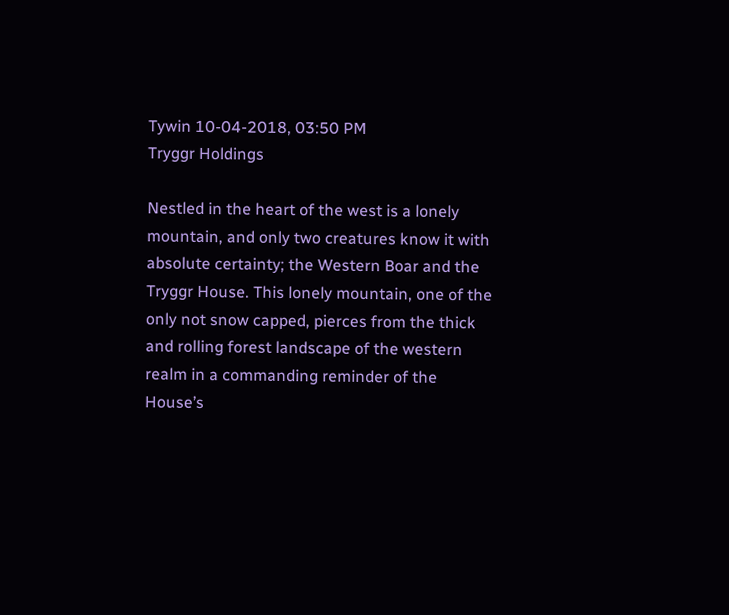Tywin 10-04-2018, 03:50 PM
Tryggr Holdings

Nestled in the heart of the west is a lonely mountain, and only two creatures know it with absolute certainty; the Western Boar and the Tryggr House. This lonely mountain, one of the only not snow capped, pierces from the thick and rolling forest landscape of the western realm in a commanding reminder of the House’s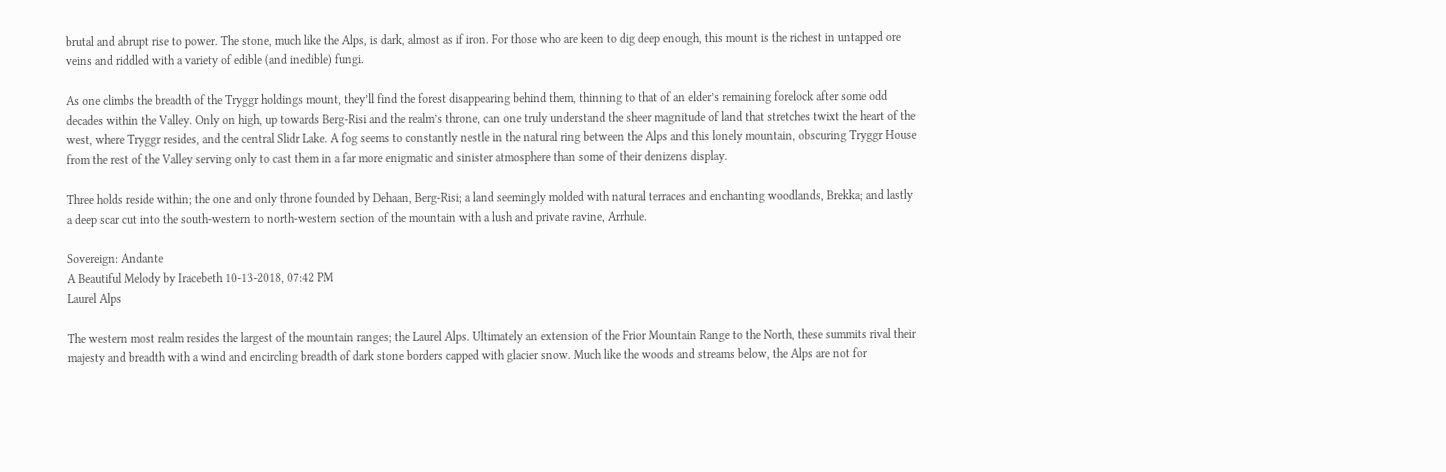brutal and abrupt rise to power. The stone, much like the Alps, is dark, almost as if iron. For those who are keen to dig deep enough, this mount is the richest in untapped ore veins and riddled with a variety of edible (and inedible) fungi.

As one climbs the breadth of the Tryggr holdings mount, they’ll find the forest disappearing behind them, thinning to that of an elder’s remaining forelock after some odd decades within the Valley. Only on high, up towards Berg-Risi and the realm’s throne, can one truly understand the sheer magnitude of land that stretches twixt the heart of the west, where Tryggr resides, and the central Slidr Lake. A fog seems to constantly nestle in the natural ring between the Alps and this lonely mountain, obscuring Tryggr House from the rest of the Valley serving only to cast them in a far more enigmatic and sinister atmosphere than some of their denizens display.

Three holds reside within; the one and only throne founded by Dehaan, Berg-Risi; a land seemingly molded with natural terraces and enchanting woodlands, Brekka; and lastly a deep scar cut into the south-western to north-western section of the mountain with a lush and private ravine, Arrhule.

Sovereign: Andante
A Beautiful Melody by Iracebeth 10-13-2018, 07:42 PM
Laurel Alps

The western most realm resides the largest of the mountain ranges; the Laurel Alps. Ultimately an extension of the Frior Mountain Range to the North, these summits rival their majesty and breadth with a wind and encircling breadth of dark stone borders capped with glacier snow. Much like the woods and streams below, the Alps are not for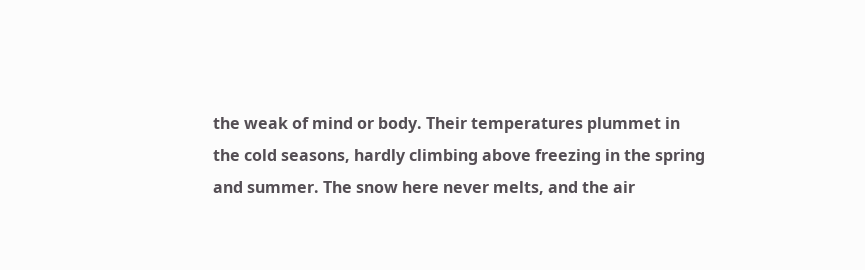the weak of mind or body. Their temperatures plummet in the cold seasons, hardly climbing above freezing in the spring and summer. The snow here never melts, and the air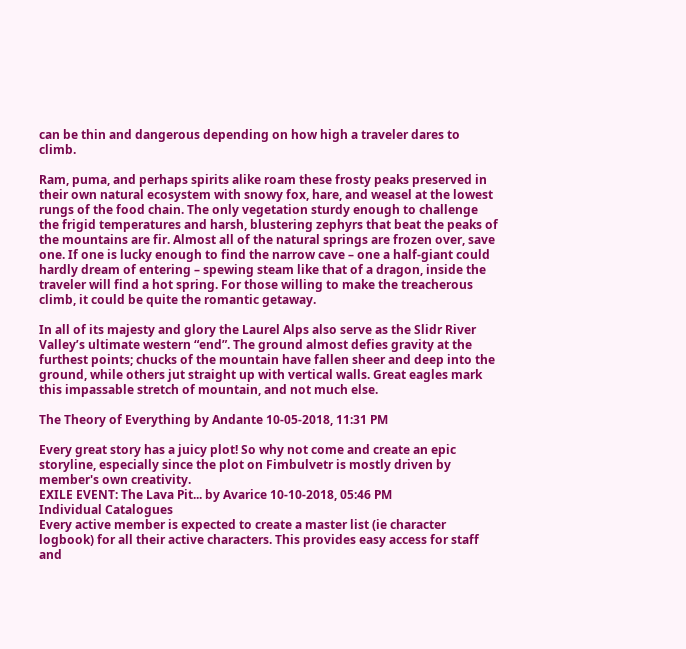can be thin and dangerous depending on how high a traveler dares to climb.

Ram, puma, and perhaps spirits alike roam these frosty peaks preserved in their own natural ecosystem with snowy fox, hare, and weasel at the lowest rungs of the food chain. The only vegetation sturdy enough to challenge the frigid temperatures and harsh, blustering zephyrs that beat the peaks of the mountains are fir. Almost all of the natural springs are frozen over, save one. If one is lucky enough to find the narrow cave – one a half-giant could hardly dream of entering – spewing steam like that of a dragon, inside the traveler will find a hot spring. For those willing to make the treacherous climb, it could be quite the romantic getaway.

In all of its majesty and glory the Laurel Alps also serve as the Slidr River Valley’s ultimate western “end”. The ground almost defies gravity at the furthest points; chucks of the mountain have fallen sheer and deep into the ground, while others jut straight up with vertical walls. Great eagles mark this impassable stretch of mountain, and not much else.

The Theory of Everything by Andante 10-05-2018, 11:31 PM

Every great story has a juicy plot! So why not come and create an epic storyline, especially since the plot on Fimbulvetr is mostly driven by member's own creativity.
EXILE EVENT: The Lava Pit... by Avarice 10-10-2018, 05:46 PM
Individual Catalogues
Every active member is expected to create a master list (ie character logbook) for all their active characters. This provides easy access for staff and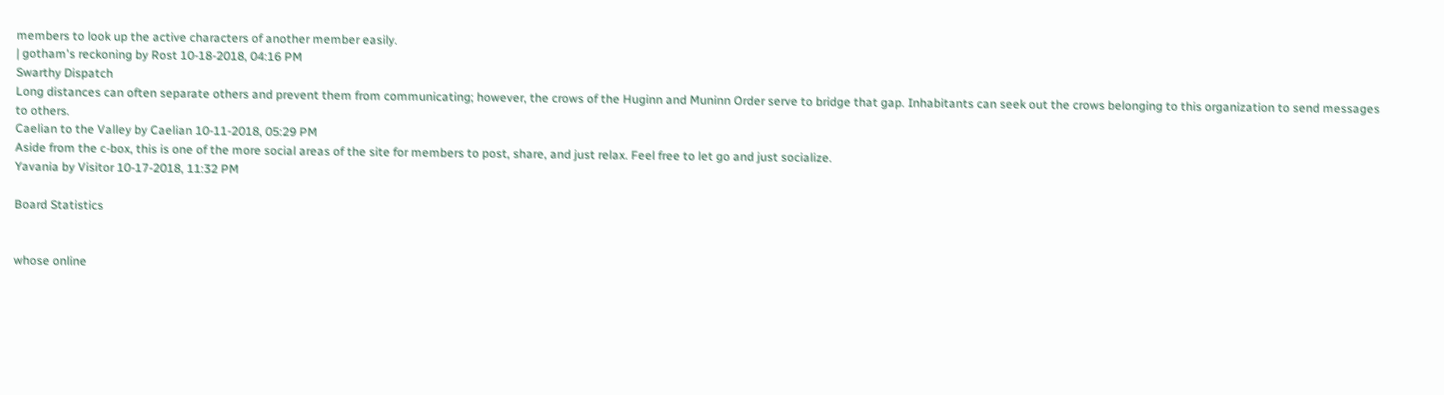members to look up the active characters of another member easily.
| gotham's reckoning by Rost 10-18-2018, 04:16 PM
Swarthy Dispatch
Long distances can often separate others and prevent them from communicating; however, the crows of the Huginn and Muninn Order serve to bridge that gap. Inhabitants can seek out the crows belonging to this organization to send messages to others.
Caelian to the Valley by Caelian 10-11-2018, 05:29 PM
Aside from the c-box, this is one of the more social areas of the site for members to post, share, and just relax. Feel free to let go and just socialize.
Yavania by Visitor 10-17-2018, 11:32 PM

Board Statistics


whose online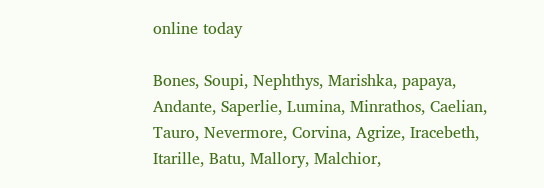online today

Bones, Soupi, Nephthys, Marishka, papaya, Andante, Saperlie, Lumina, Minrathos, Caelian, Tauro, Nevermore, Corvina, Agrize, Iracebeth, Itarille, Batu, Mallory, Malchior,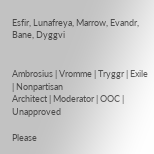Esfir, Lunafreya, Marrow, Evandr, Bane, Dyggvi


Ambrosius | Vromme | Tryggr | Exile | Nonpartisan
Architect | Moderator | OOC | Unapproved

Please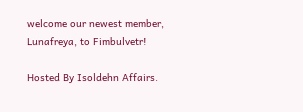welcome our newest member, Lunafreya, to Fimbulvetr!

Hosted By Isoldehn Affairs.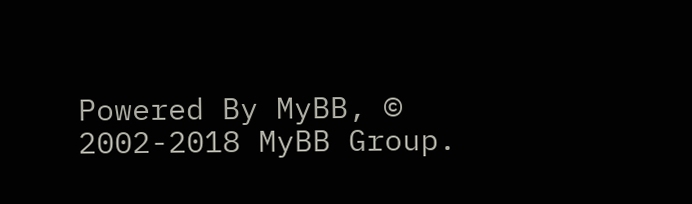Powered By MyBB, © 2002-2018 MyBB Group.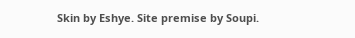Skin by Eshye. Site premise by Soupi.